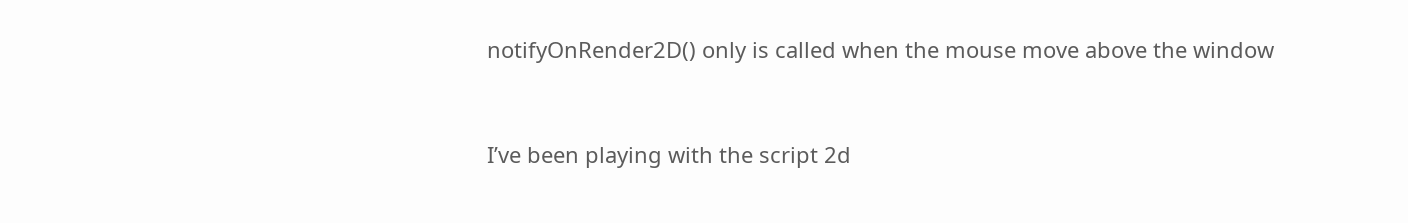notifyOnRender2D() only is called when the mouse move above the window


I’ve been playing with the script 2d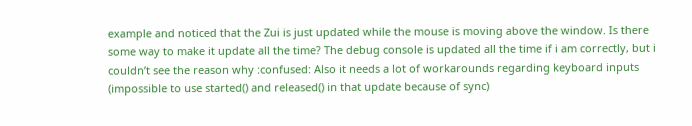example and noticed that the Zui is just updated while the mouse is moving above the window. Is there some way to make it update all the time? The debug console is updated all the time if i am correctly, but i couldn’t see the reason why :confused: Also it needs a lot of workarounds regarding keyboard inputs (impossible to use started() and released() in that update because of sync)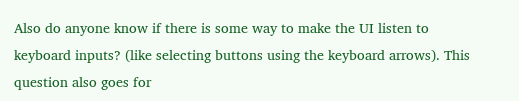Also do anyone know if there is some way to make the UI listen to keyboard inputs? (like selecting buttons using the keyboard arrows). This question also goes for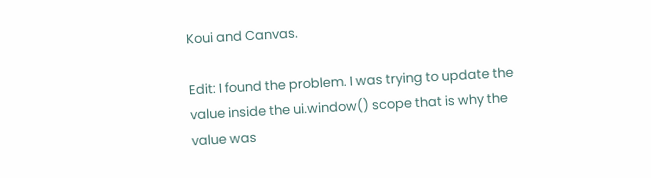Koui and Canvas.

Edit: I found the problem. I was trying to update the value inside the ui.window() scope that is why the value was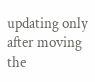updating only after moving the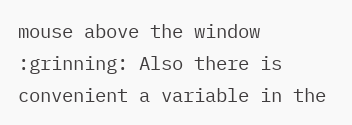mouse above the window :grinning: Also there is convenient a variable in the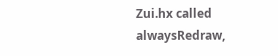Zui.hx called alwaysRedraw,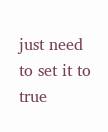just need to set it to true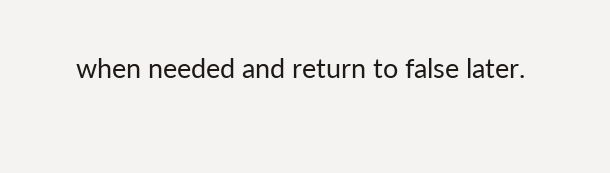when needed and return to false later.